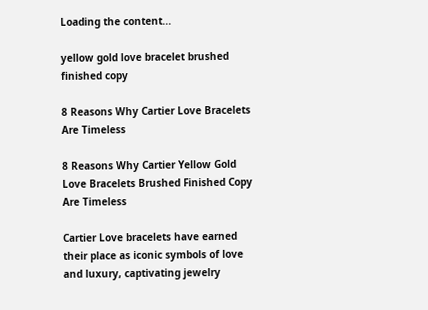Loading the content...

yellow gold love bracelet brushed finished copy

8 Reasons Why Cartier Love Bracelets Are Timeless

8 Reasons Why Cartier Yellow Gold Love Bracelets Brushed Finished Copy Are Timeless

Cartier Love bracelets have earned their place as iconic symbols of love and luxury, captivating jewelry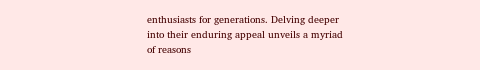enthusiasts for generations. Delving deeper into their enduring appeal unveils a myriad of reasons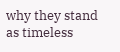why they stand as timeless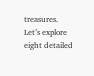treasures. Let’s explore eight detailed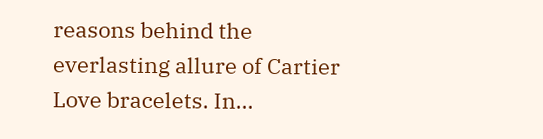reasons behind the everlasting allure of Cartier Love bracelets. In…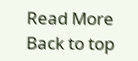Read More
Back to top